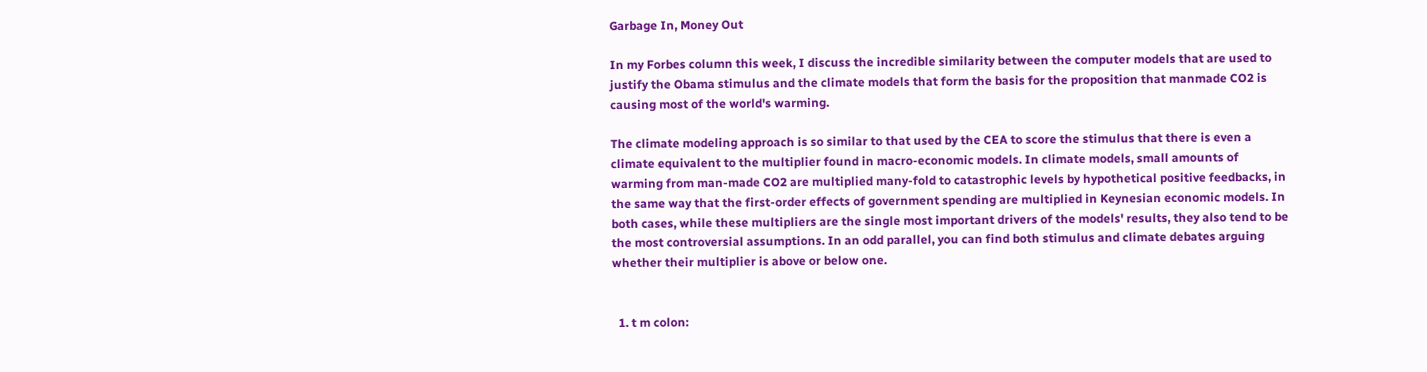Garbage In, Money Out

In my Forbes column this week, I discuss the incredible similarity between the computer models that are used to justify the Obama stimulus and the climate models that form the basis for the proposition that manmade CO2 is causing most of the world's warming.

The climate modeling approach is so similar to that used by the CEA to score the stimulus that there is even a climate equivalent to the multiplier found in macro-economic models. In climate models, small amounts of warming from man-made CO2 are multiplied many-fold to catastrophic levels by hypothetical positive feedbacks, in the same way that the first-order effects of government spending are multiplied in Keynesian economic models. In both cases, while these multipliers are the single most important drivers of the models' results, they also tend to be the most controversial assumptions. In an odd parallel, you can find both stimulus and climate debates arguing whether their multiplier is above or below one.


  1. t m colon: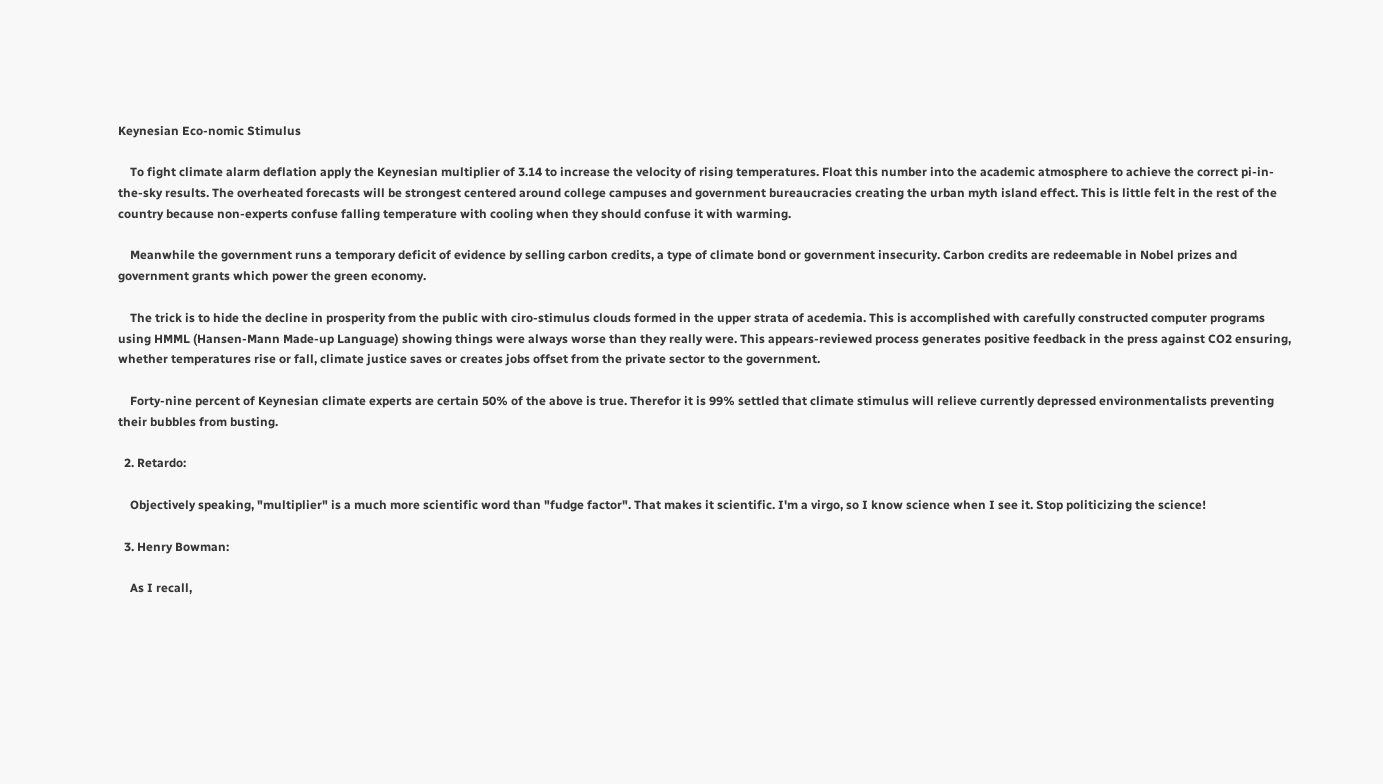Keynesian Eco-nomic Stimulus

    To fight climate alarm deflation apply the Keynesian multiplier of 3.14 to increase the velocity of rising temperatures. Float this number into the academic atmosphere to achieve the correct pi-in-the-sky results. The overheated forecasts will be strongest centered around college campuses and government bureaucracies creating the urban myth island effect. This is little felt in the rest of the country because non-experts confuse falling temperature with cooling when they should confuse it with warming.

    Meanwhile the government runs a temporary deficit of evidence by selling carbon credits, a type of climate bond or government insecurity. Carbon credits are redeemable in Nobel prizes and government grants which power the green economy.

    The trick is to hide the decline in prosperity from the public with ciro-stimulus clouds formed in the upper strata of acedemia. This is accomplished with carefully constructed computer programs using HMML (Hansen-Mann Made-up Language) showing things were always worse than they really were. This appears-reviewed process generates positive feedback in the press against CO2 ensuring, whether temperatures rise or fall, climate justice saves or creates jobs offset from the private sector to the government.

    Forty-nine percent of Keynesian climate experts are certain 50% of the above is true. Therefor it is 99% settled that climate stimulus will relieve currently depressed environmentalists preventing their bubbles from busting.

  2. Retardo:

    Objectively speaking, "multiplier" is a much more scientific word than "fudge factor". That makes it scientific. I'm a virgo, so I know science when I see it. Stop politicizing the science!

  3. Henry Bowman:

    As I recall,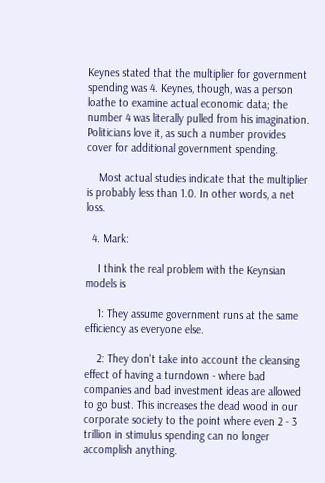Keynes stated that the multiplier for government spending was 4. Keynes, though, was a person loathe to examine actual economic data; the number 4 was literally pulled from his imagination. Politicians love it, as such a number provides cover for additional government spending.

    Most actual studies indicate that the multiplier is probably less than 1.0. In other words, a net loss.

  4. Mark:

    I think the real problem with the Keynsian models is

    1: They assume government runs at the same efficiency as everyone else.

    2: They don't take into account the cleansing effect of having a turndown - where bad companies and bad investment ideas are allowed to go bust. This increases the dead wood in our corporate society to the point where even 2 - 3 trillion in stimulus spending can no longer accomplish anything.